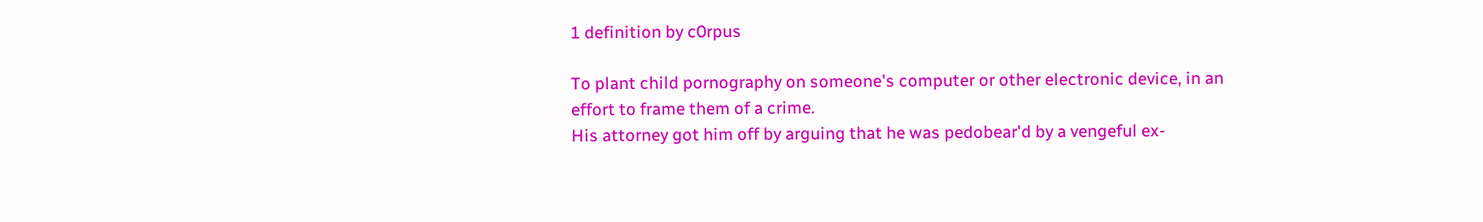1 definition by c0rpus

To plant child pornography on someone's computer or other electronic device, in an effort to frame them of a crime.
His attorney got him off by arguing that he was pedobear'd by a vengeful ex-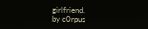girlfriend.
by c0rpus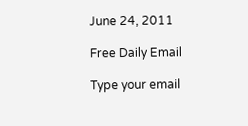June 24, 2011

Free Daily Email

Type your email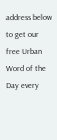address below to get our free Urban Word of the Day every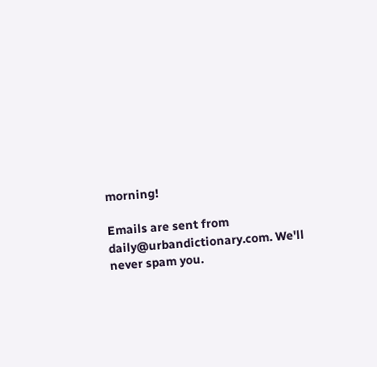morning!

Emails are sent from daily@urbandictionary.com. We'll never spam you.